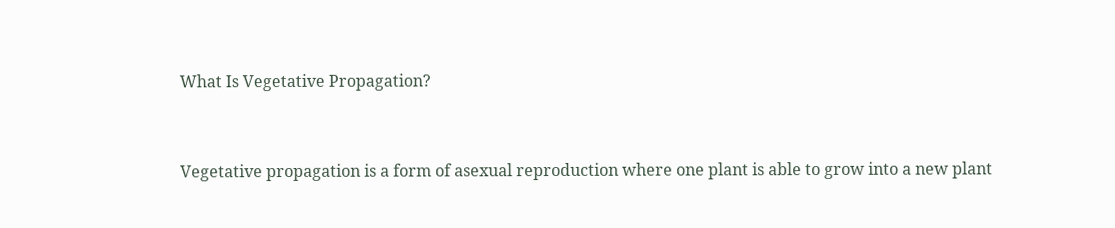What Is Vegetative Propagation?


Vegetative propagation is a form of asexual reproduction where one plant is able to grow into a new plant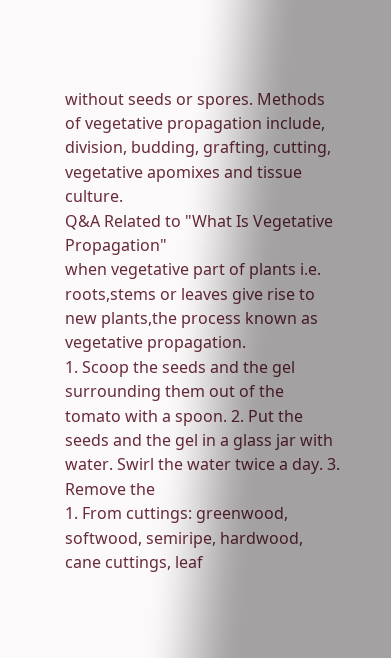without seeds or spores. Methods of vegetative propagation include, division, budding, grafting, cutting, vegetative apomixes and tissue culture.
Q&A Related to "What Is Vegetative Propagation"
when vegetative part of plants i.e. roots,stems or leaves give rise to new plants,the process known as vegetative propagation.
1. Scoop the seeds and the gel surrounding them out of the tomato with a spoon. 2. Put the seeds and the gel in a glass jar with water. Swirl the water twice a day. 3. Remove the
1. From cuttings: greenwood, softwood, semiripe, hardwood, cane cuttings, leaf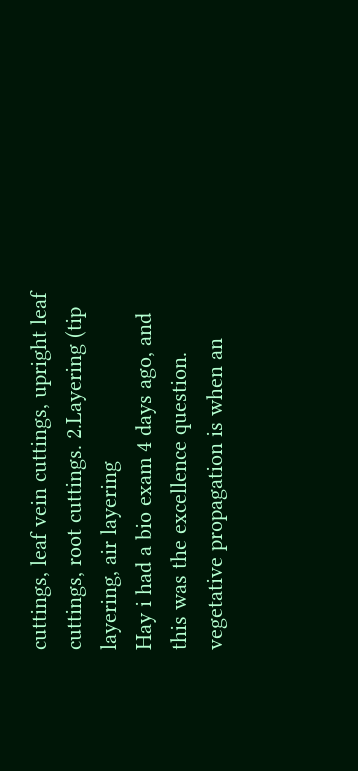cuttings, leaf vein cuttings, upright leaf cuttings, root cuttings. 2.Layering (tip layering, air layering
Hay i had a bio exam 4 days ago, and this was the excellence question. vegetative propagation is when an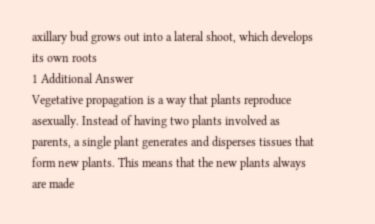axillary bud grows out into a lateral shoot, which develops its own roots
1 Additional Answer
Vegetative propagation is a way that plants reproduce asexually. Instead of having two plants involved as parents, a single plant generates and disperses tissues that form new plants. This means that the new plants always are made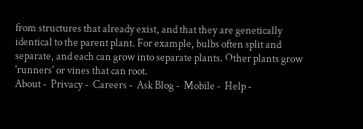from structures that already exist, and that they are genetically identical to the parent plant. For example, bulbs often split and separate, and each can grow into separate plants. Other plants grow 'runners' or vines that can root.
About -  Privacy -  Careers -  Ask Blog -  Mobile -  Help -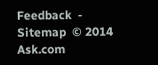Feedback  -  Sitemap  © 2014 Ask.com